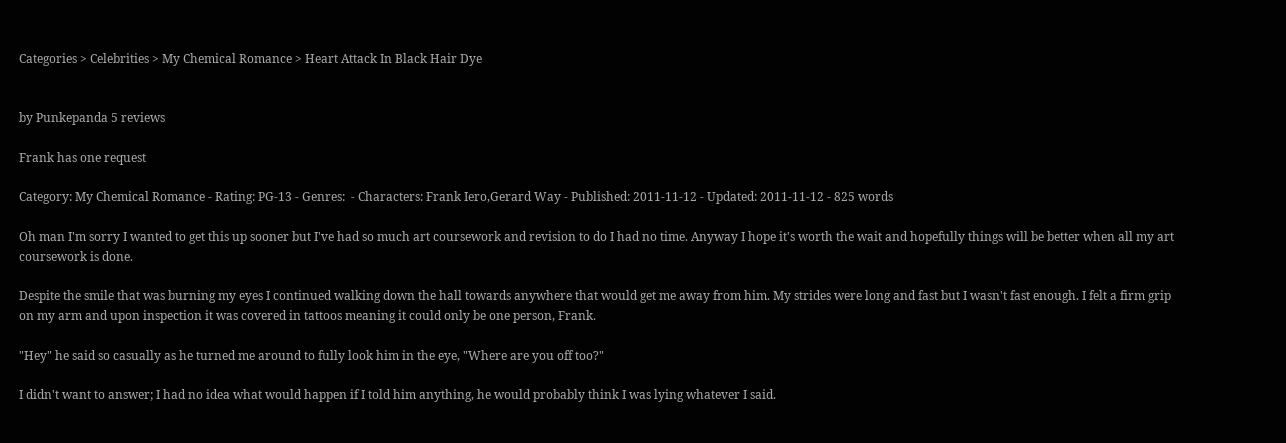Categories > Celebrities > My Chemical Romance > Heart Attack In Black Hair Dye


by Punkepanda 5 reviews

Frank has one request

Category: My Chemical Romance - Rating: PG-13 - Genres:  - Characters: Frank Iero,Gerard Way - Published: 2011-11-12 - Updated: 2011-11-12 - 825 words

Oh man I'm sorry I wanted to get this up sooner but I've had so much art coursework and revision to do I had no time. Anyway I hope it's worth the wait and hopefully things will be better when all my art coursework is done.

Despite the smile that was burning my eyes I continued walking down the hall towards anywhere that would get me away from him. My strides were long and fast but I wasn't fast enough. I felt a firm grip on my arm and upon inspection it was covered in tattoos meaning it could only be one person, Frank.

"Hey" he said so casually as he turned me around to fully look him in the eye, "Where are you off too?"

I didn't want to answer; I had no idea what would happen if I told him anything, he would probably think I was lying whatever I said.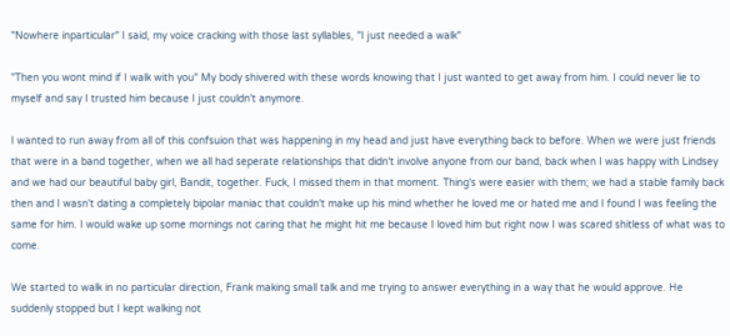"Nowhere inparticular" I said, my voice cracking with those last syllables, "I just needed a walk"

"Then you wont mind if I walk with you" My body shivered with these words knowing that I just wanted to get away from him. I could never lie to myself and say I trusted him because I just couldn't anymore.

I wanted to run away from all of this confsuion that was happening in my head and just have everything back to before. When we were just friends that were in a band together, when we all had seperate relationships that didn't involve anyone from our band, back when I was happy with Lindsey and we had our beautiful baby girl, Bandit, together. Fuck, I missed them in that moment. Thing's were easier with them; we had a stable family back then and I wasn't dating a completely bipolar maniac that couldn't make up his mind whether he loved me or hated me and I found I was feeling the same for him. I would wake up some mornings not caring that he might hit me because I loved him but right now I was scared shitless of what was to come.

We started to walk in no particular direction, Frank making small talk and me trying to answer everything in a way that he would approve. He suddenly stopped but I kept walking not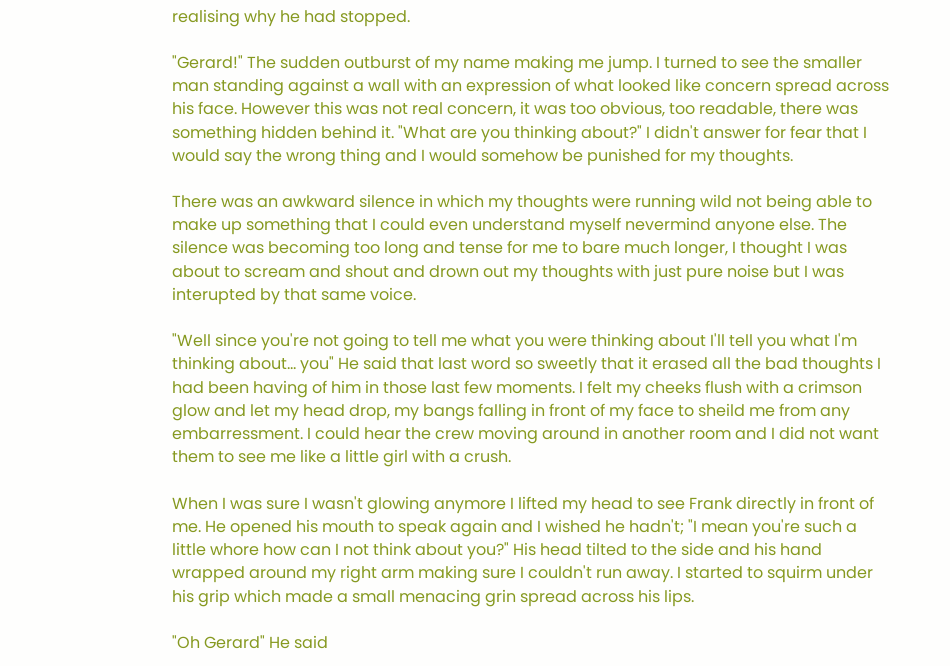realising why he had stopped.

"Gerard!" The sudden outburst of my name making me jump. I turned to see the smaller man standing against a wall with an expression of what looked like concern spread across his face. However this was not real concern, it was too obvious, too readable, there was something hidden behind it. "What are you thinking about?" I didn't answer for fear that I would say the wrong thing and I would somehow be punished for my thoughts.

There was an awkward silence in which my thoughts were running wild not being able to make up something that I could even understand myself nevermind anyone else. The silence was becoming too long and tense for me to bare much longer, I thought I was about to scream and shout and drown out my thoughts with just pure noise but I was interupted by that same voice.

"Well since you're not going to tell me what you were thinking about I'll tell you what I'm thinking about... you" He said that last word so sweetly that it erased all the bad thoughts I had been having of him in those last few moments. I felt my cheeks flush with a crimson glow and let my head drop, my bangs falling in front of my face to sheild me from any embarressment. I could hear the crew moving around in another room and I did not want them to see me like a little girl with a crush.

When I was sure I wasn't glowing anymore I lifted my head to see Frank directly in front of me. He opened his mouth to speak again and I wished he hadn't; "I mean you're such a little whore how can I not think about you?" His head tilted to the side and his hand wrapped around my right arm making sure I couldn't run away. I started to squirm under his grip which made a small menacing grin spread across his lips.

"Oh Gerard" He said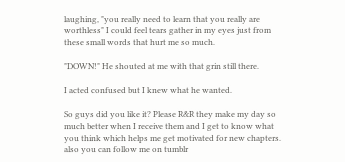laughing, "you really need to learn that you really are worthless" I could feel tears gather in my eyes just from these small words that hurt me so much.

"DOWN!" He shouted at me with that grin still there.

I acted confused but I knew what he wanted.

So guys did you like it? Please R&R they make my day so much better when I receive them and I get to know what you think which helps me get motivated for new chapters.
also you can follow me on tumblr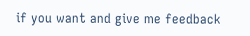if you want and give me feedback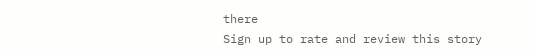there
Sign up to rate and review this story